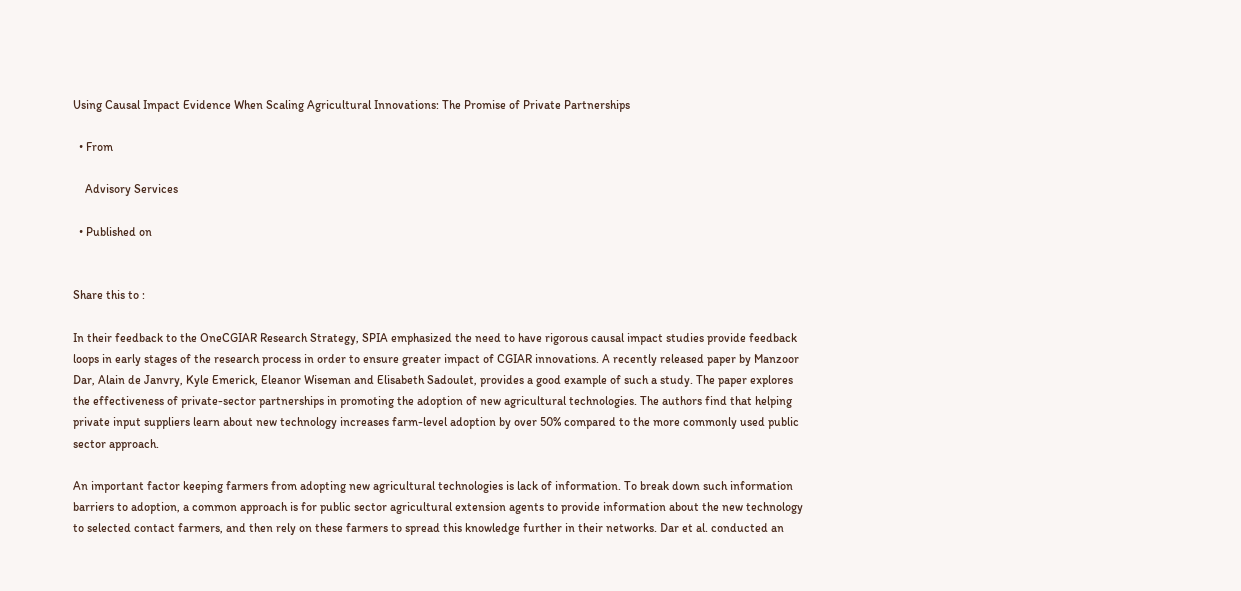Using Causal Impact Evidence When Scaling Agricultural Innovations: The Promise of Private Partnerships

  • From

    Advisory Services

  • Published on


Share this to :

In their feedback to the OneCGIAR Research Strategy, SPIA emphasized the need to have rigorous causal impact studies provide feedback loops in early stages of the research process in order to ensure greater impact of CGIAR innovations. A recently released paper by Manzoor Dar, Alain de Janvry, Kyle Emerick, Eleanor Wiseman and Elisabeth Sadoulet, provides a good example of such a study. The paper explores the effectiveness of private-sector partnerships in promoting the adoption of new agricultural technologies. The authors find that helping private input suppliers learn about new technology increases farm-level adoption by over 50% compared to the more commonly used public sector approach.

An important factor keeping farmers from adopting new agricultural technologies is lack of information. To break down such information barriers to adoption, a common approach is for public sector agricultural extension agents to provide information about the new technology to selected contact farmers, and then rely on these farmers to spread this knowledge further in their networks. Dar et al. conducted an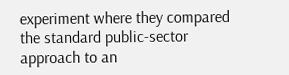experiment where they compared the standard public-sector approach to an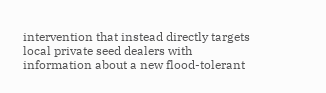intervention that instead directly targets local private seed dealers with information about a new flood-tolerant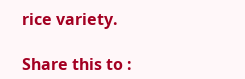rice variety.

Share this to :